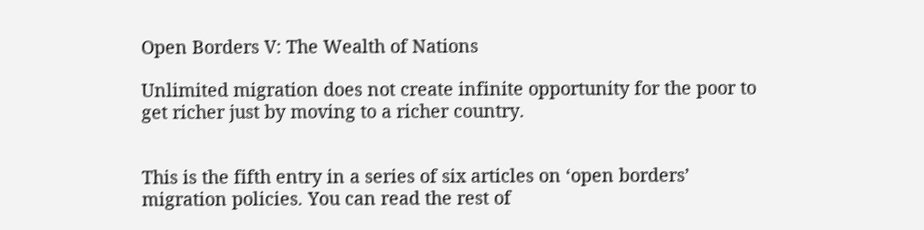Open Borders V: The Wealth of Nations

Unlimited migration does not create infinite opportunity for the poor to get richer just by moving to a richer country.


This is the fifth entry in a series of six articles on ‘open borders’ migration policies. You can read the rest of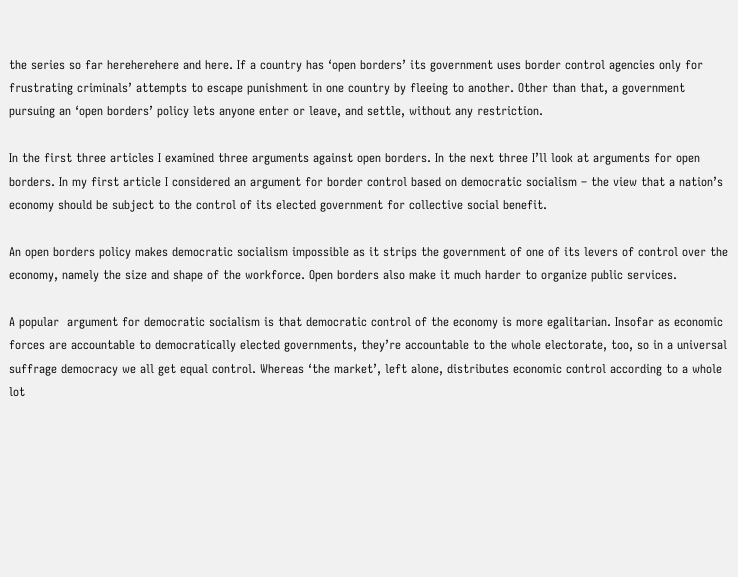the series so far hereherehere and here. If a country has ‘open borders’ its government uses border control agencies only for frustrating criminals’ attempts to escape punishment in one country by fleeing to another. Other than that, a government pursuing an ‘open borders’ policy lets anyone enter or leave, and settle, without any restriction.

In the first three articles I examined three arguments against open borders. In the next three I’ll look at arguments for open borders. In my first article I considered an argument for border control based on democratic socialism – the view that a nation’s economy should be subject to the control of its elected government for collective social benefit.

An open borders policy makes democratic socialism impossible as it strips the government of one of its levers of control over the economy, namely the size and shape of the workforce. Open borders also make it much harder to organize public services.

A popular  argument for democratic socialism is that democratic control of the economy is more egalitarian. Insofar as economic forces are accountable to democratically elected governments, they’re accountable to the whole electorate, too, so in a universal suffrage democracy we all get equal control. Whereas ‘the market’, left alone, distributes economic control according to a whole lot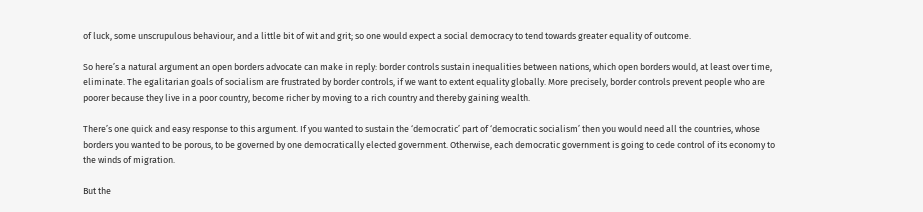of luck, some unscrupulous behaviour, and a little bit of wit and grit; so one would expect a social democracy to tend towards greater equality of outcome.

So here’s a natural argument an open borders advocate can make in reply: border controls sustain inequalities between nations, which open borders would, at least over time, eliminate. The egalitarian goals of socialism are frustrated by border controls, if we want to extent equality globally. More precisely, border controls prevent people who are poorer because they live in a poor country, become richer by moving to a rich country and thereby gaining wealth.

There’s one quick and easy response to this argument. If you wanted to sustain the ‘democratic’ part of ‘democratic socialism’ then you would need all the countries, whose borders you wanted to be porous, to be governed by one democratically elected government. Otherwise, each democratic government is going to cede control of its economy to the winds of migration.

But the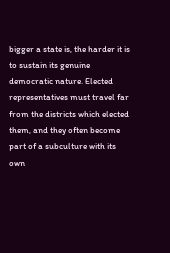bigger a state is, the harder it is to sustain its genuine democratic nature. Elected representatives must travel far from the districts which elected them, and they often become part of a subculture with its own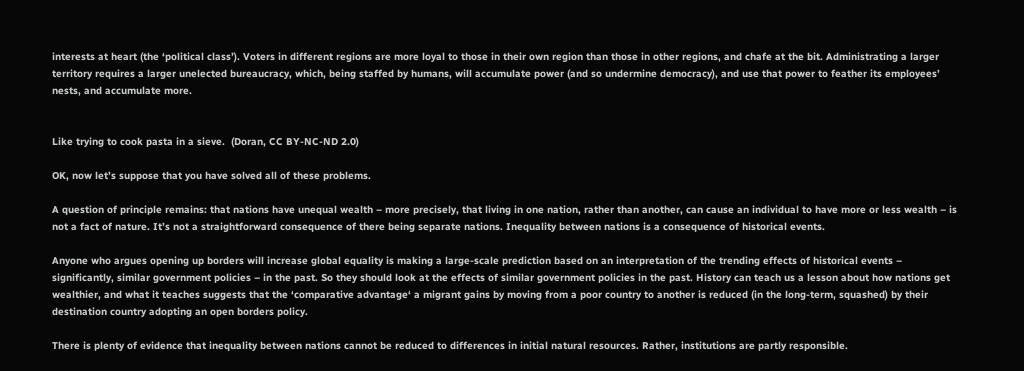interests at heart (the ‘political class’). Voters in different regions are more loyal to those in their own region than those in other regions, and chafe at the bit. Administrating a larger territory requires a larger unelected bureaucracy, which, being staffed by humans, will accumulate power (and so undermine democracy), and use that power to feather its employees’ nests, and accumulate more.


Like trying to cook pasta in a sieve.  (Doran, CC BY-NC-ND 2.0)

OK, now let’s suppose that you have solved all of these problems.

A question of principle remains: that nations have unequal wealth – more precisely, that living in one nation, rather than another, can cause an individual to have more or less wealth – is not a fact of nature. It’s not a straightforward consequence of there being separate nations. Inequality between nations is a consequence of historical events.

Anyone who argues opening up borders will increase global equality is making a large-scale prediction based on an interpretation of the trending effects of historical events – significantly, similar government policies – in the past. So they should look at the effects of similar government policies in the past. History can teach us a lesson about how nations get wealthier, and what it teaches suggests that the ‘comparative advantage‘ a migrant gains by moving from a poor country to another is reduced (in the long-term, squashed) by their destination country adopting an open borders policy.

There is plenty of evidence that inequality between nations cannot be reduced to differences in initial natural resources. Rather, institutions are partly responsible.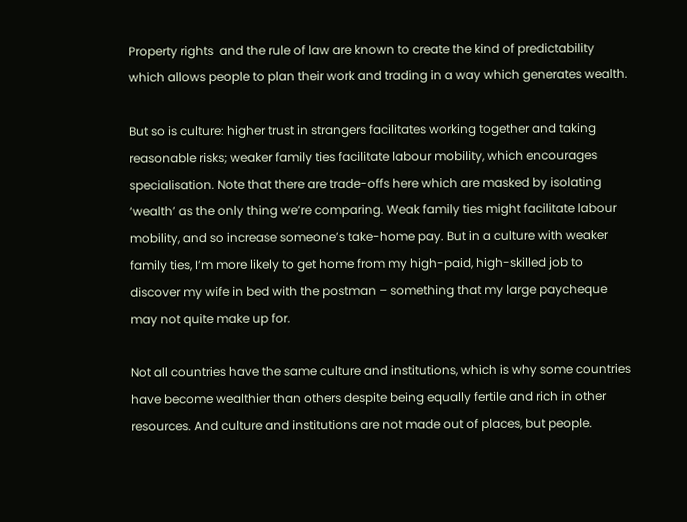Property rights  and the rule of law are known to create the kind of predictability which allows people to plan their work and trading in a way which generates wealth.

But so is culture: higher trust in strangers facilitates working together and taking reasonable risks; weaker family ties facilitate labour mobility, which encourages specialisation. Note that there are trade-offs here which are masked by isolating ‘wealth’ as the only thing we’re comparing. Weak family ties might facilitate labour mobility, and so increase someone’s take-home pay. But in a culture with weaker family ties, I’m more likely to get home from my high-paid, high-skilled job to discover my wife in bed with the postman – something that my large paycheque may not quite make up for.

Not all countries have the same culture and institutions, which is why some countries have become wealthier than others despite being equally fertile and rich in other resources. And culture and institutions are not made out of places, but people.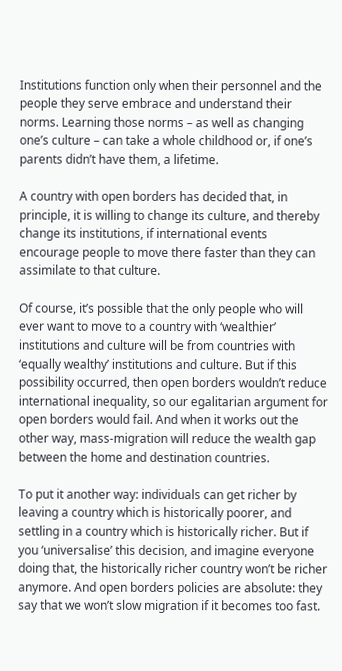Institutions function only when their personnel and the people they serve embrace and understand their norms. Learning those norms – as well as changing one’s culture – can take a whole childhood or, if one’s parents didn’t have them, a lifetime.

A country with open borders has decided that, in principle, it is willing to change its culture, and thereby change its institutions, if international events encourage people to move there faster than they can assimilate to that culture.

Of course, it’s possible that the only people who will ever want to move to a country with ‘wealthier’ institutions and culture will be from countries with ‘equally wealthy’ institutions and culture. But if this possibility occurred, then open borders wouldn’t reduce international inequality, so our egalitarian argument for open borders would fail. And when it works out the other way, mass-migration will reduce the wealth gap between the home and destination countries.

To put it another way: individuals can get richer by leaving a country which is historically poorer, and settling in a country which is historically richer. But if you ‘universalise’ this decision, and imagine everyone doing that, the historically richer country won’t be richer anymore. And open borders policies are absolute: they say that we won’t slow migration if it becomes too fast.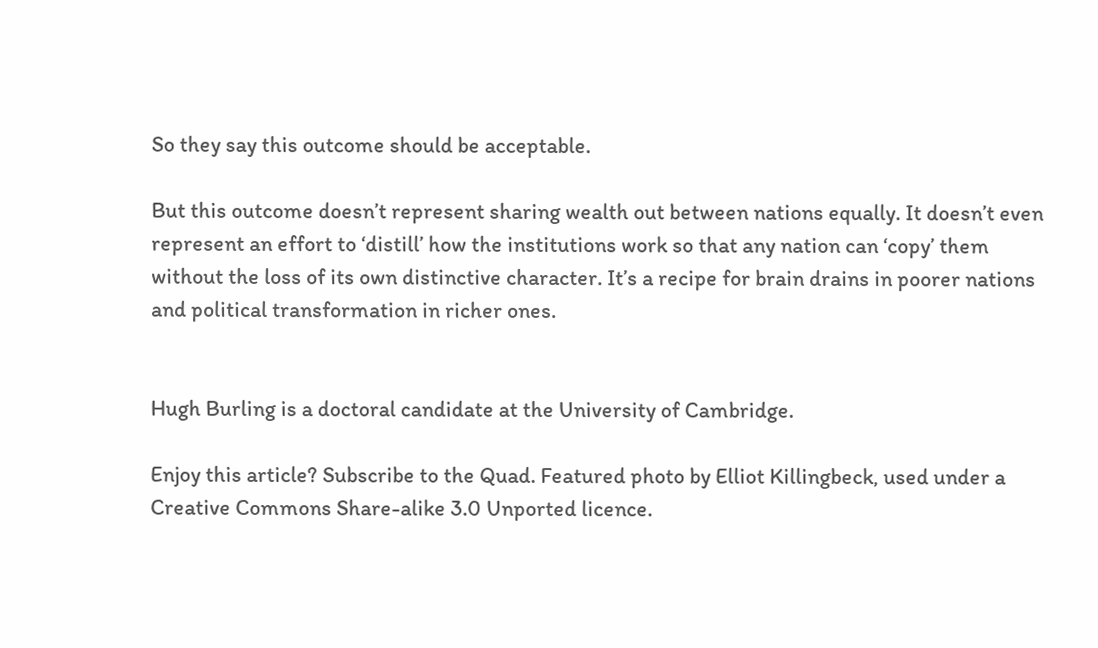So they say this outcome should be acceptable.

But this outcome doesn’t represent sharing wealth out between nations equally. It doesn’t even represent an effort to ‘distill’ how the institutions work so that any nation can ‘copy’ them without the loss of its own distinctive character. It’s a recipe for brain drains in poorer nations and political transformation in richer ones.


Hugh Burling is a doctoral candidate at the University of Cambridge.

Enjoy this article? Subscribe to the Quad. Featured photo by Elliot Killingbeck, used under a Creative Commons Share-alike 3.0 Unported licence.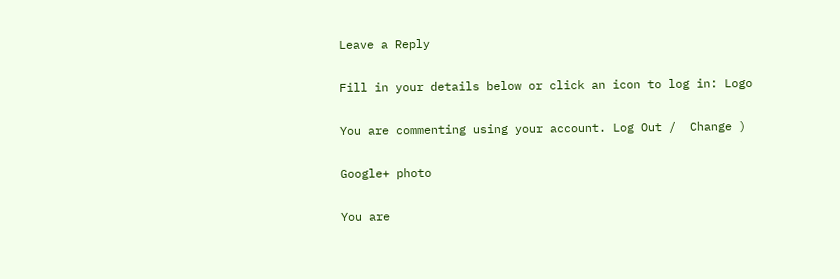Leave a Reply

Fill in your details below or click an icon to log in: Logo

You are commenting using your account. Log Out /  Change )

Google+ photo

You are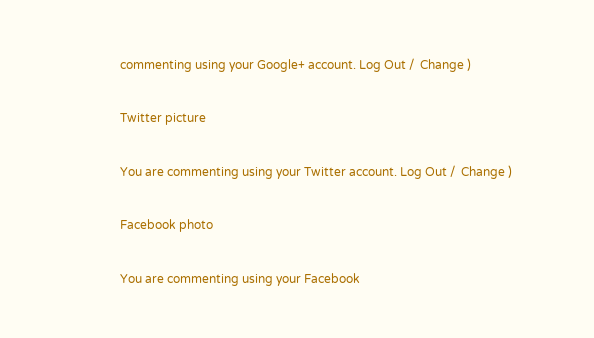commenting using your Google+ account. Log Out /  Change )

Twitter picture

You are commenting using your Twitter account. Log Out /  Change )

Facebook photo

You are commenting using your Facebook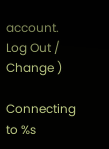account. Log Out /  Change )

Connecting to %s